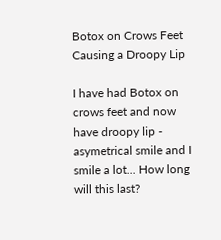Botox on Crows Feet Causing a Droopy Lip

I have had Botox on crows feet and now have droopy lip - asymetrical smile and I smile a lot... How long will this last?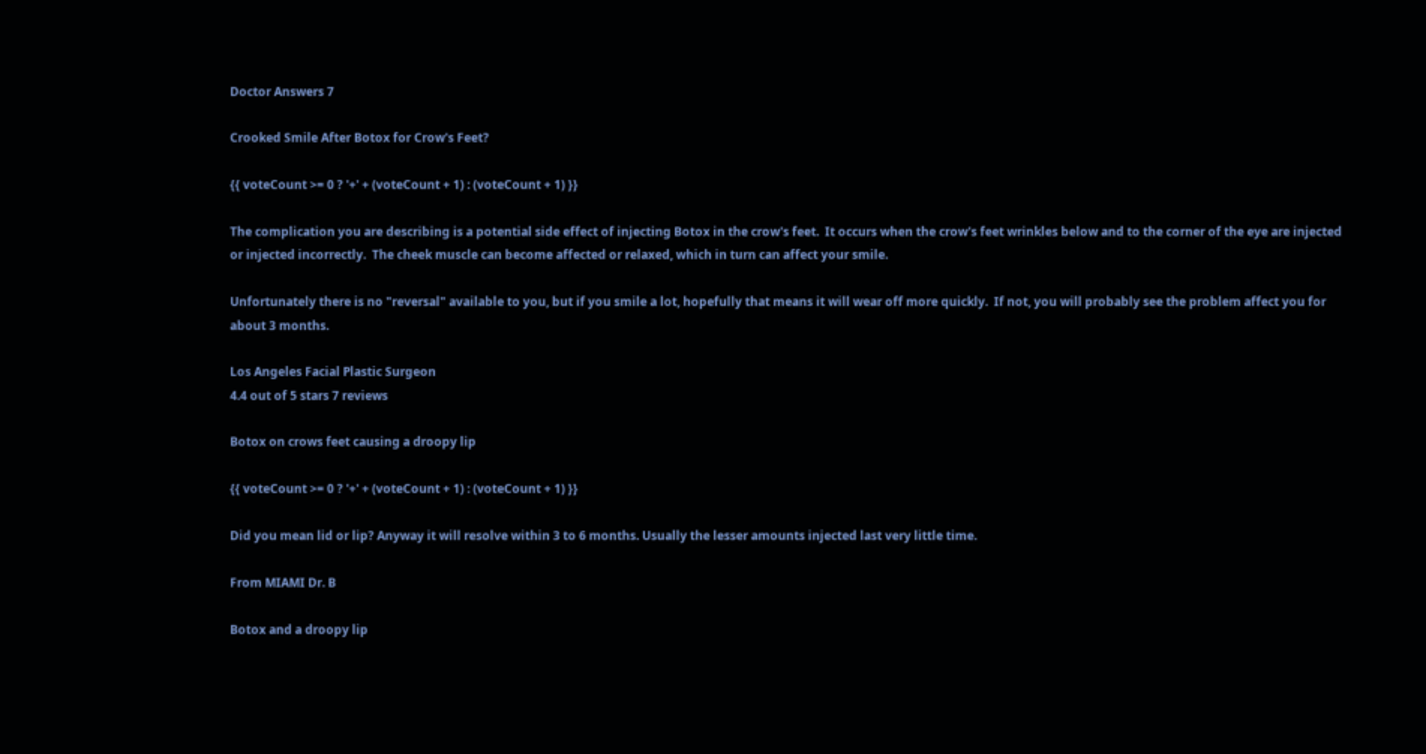Doctor Answers 7

Crooked Smile After Botox for Crow's Feet?

{{ voteCount >= 0 ? '+' + (voteCount + 1) : (voteCount + 1) }}

The complication you are describing is a potential side effect of injecting Botox in the crow's feet.  It occurs when the crow's feet wrinkles below and to the corner of the eye are injected or injected incorrectly.  The cheek muscle can become affected or relaxed, which in turn can affect your smile.

Unfortunately there is no "reversal" available to you, but if you smile a lot, hopefully that means it will wear off more quickly.  If not, you will probably see the problem affect you for about 3 months.

Los Angeles Facial Plastic Surgeon
4.4 out of 5 stars 7 reviews

Botox on crows feet causing a droopy lip

{{ voteCount >= 0 ? '+' + (voteCount + 1) : (voteCount + 1) }}

Did you mean lid or lip? Anyway it will resolve within 3 to 6 months. Usually the lesser amounts injected last very little time.

From MIAMI Dr. B

Botox and a droopy lip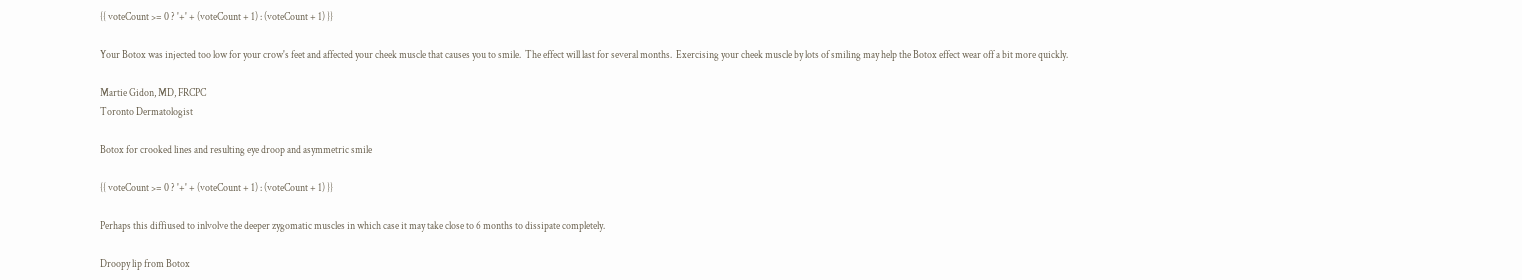{{ voteCount >= 0 ? '+' + (voteCount + 1) : (voteCount + 1) }}

Your Botox was injected too low for your crow's feet and affected your cheek muscle that causes you to smile.  The effect will last for several months.  Exercising your cheek muscle by lots of smiling may help the Botox effect wear off a bit more quickly.

Martie Gidon, MD, FRCPC
Toronto Dermatologist

Botox for crooked lines and resulting eye droop and asymmetric smile

{{ voteCount >= 0 ? '+' + (voteCount + 1) : (voteCount + 1) }}

Perhaps this diffiused to inlvolve the deeper zygomatic muscles in which case it may take close to 6 months to dissipate completely.

Droopy lip from Botox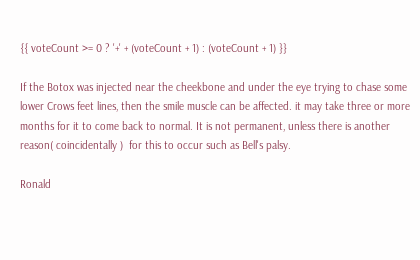{{ voteCount >= 0 ? '+' + (voteCount + 1) : (voteCount + 1) }}

If the Botox was injected near the cheekbone and under the eye trying to chase some lower Crows feet lines, then the smile muscle can be affected. it may take three or more months for it to come back to normal. It is not permanent, unless there is another reason( coincidentally )  for this to occur such as Bell's palsy.

Ronald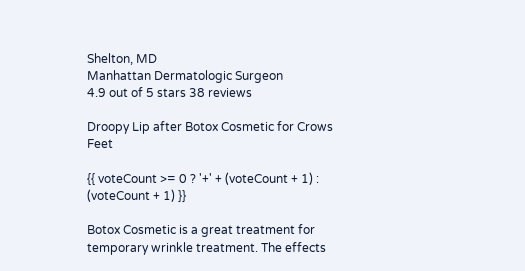Shelton, MD
Manhattan Dermatologic Surgeon
4.9 out of 5 stars 38 reviews

Droopy Lip after Botox Cosmetic for Crows Feet

{{ voteCount >= 0 ? '+' + (voteCount + 1) : (voteCount + 1) }}

Botox Cosmetic is a great treatment for temporary wrinkle treatment. The effects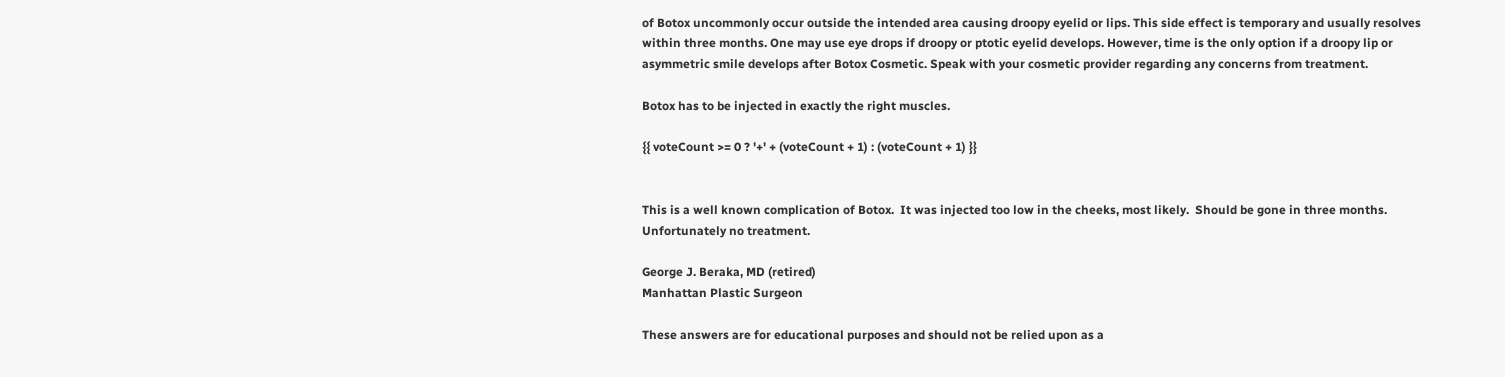of Botox uncommonly occur outside the intended area causing droopy eyelid or lips. This side effect is temporary and usually resolves within three months. One may use eye drops if droopy or ptotic eyelid develops. However, time is the only option if a droopy lip or asymmetric smile develops after Botox Cosmetic. Speak with your cosmetic provider regarding any concerns from treatment.

Botox has to be injected in exactly the right muscles.

{{ voteCount >= 0 ? '+' + (voteCount + 1) : (voteCount + 1) }}


This is a well known complication of Botox.  It was injected too low in the cheeks, most likely.  Should be gone in three months.  Unfortunately no treatment.

George J. Beraka, MD (retired)
Manhattan Plastic Surgeon

These answers are for educational purposes and should not be relied upon as a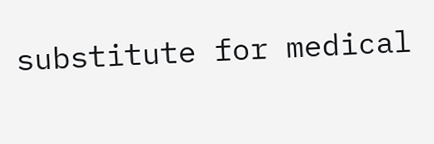substitute for medical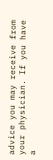advice you may receive from your physician. If you have a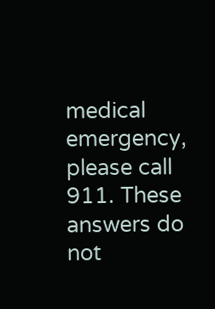medical emergency, please call 911. These answers do not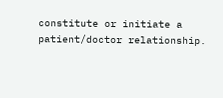constitute or initiate a patient/doctor relationship.